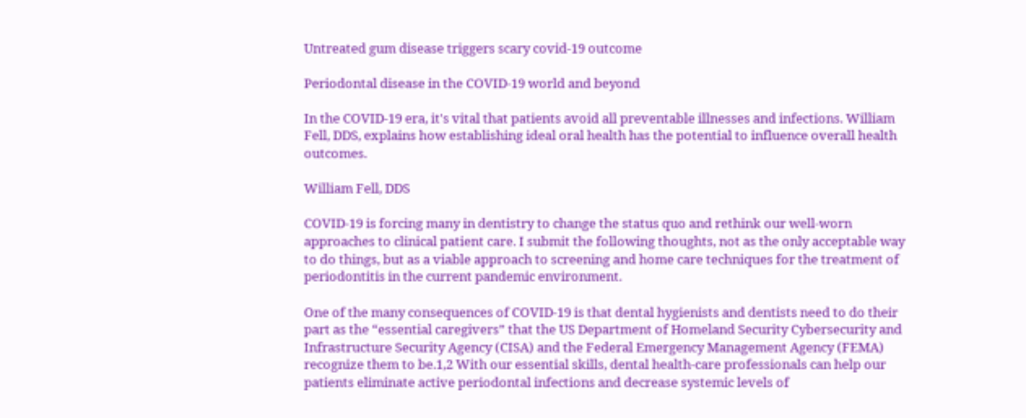Untreated gum disease triggers scary covid-19 outcome

Periodontal disease in the COVID-19 world and beyond

In the COVID-19 era, it's vital that patients avoid all preventable illnesses and infections. William Fell, DDS, explains how establishing ideal oral health has the potential to influence overall health outcomes.

William Fell, DDS

COVID-19 is forcing many in dentistry to change the status quo and rethink our well-worn approaches to clinical patient care. I submit the following thoughts, not as the only acceptable way to do things, but as a viable approach to screening and home care techniques for the treatment of periodontitis in the current pandemic environment.

One of the many consequences of COVID-19 is that dental hygienists and dentists need to do their part as the “essential caregivers” that the US Department of Homeland Security Cybersecurity and Infrastructure Security Agency (CISA) and the Federal Emergency Management Agency (FEMA) recognize them to be.1,2 With our essential skills, dental health-care professionals can help our patients eliminate active periodontal infections and decrease systemic levels of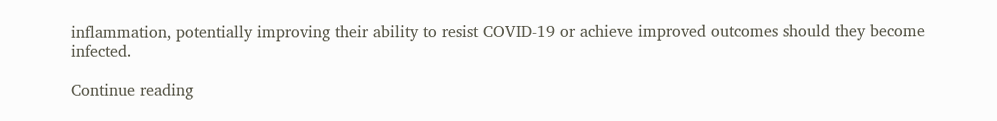inflammation, potentially improving their ability to resist COVID-19 or achieve improved outcomes should they become infected.

Continue reading